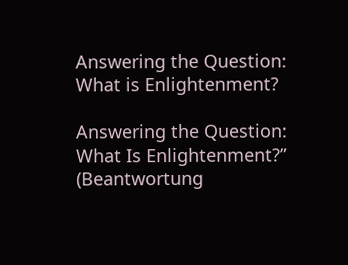Answering the Question: What is Enlightenment?

Answering the Question: What Is Enlightenment?” (Beantwortung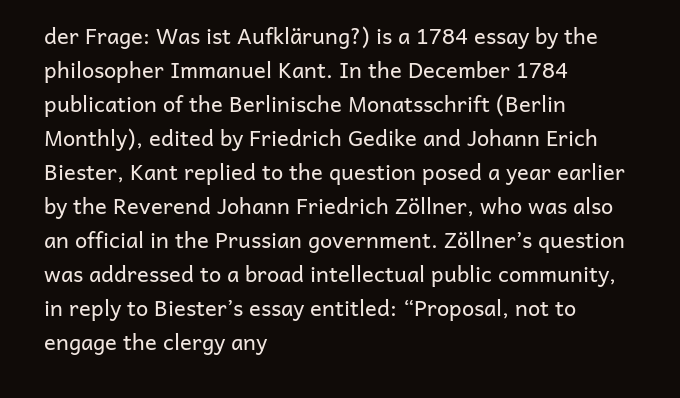der Frage: Was ist Aufklärung?) is a 1784 essay by the philosopher Immanuel Kant. In the December 1784 publication of the Berlinische Monatsschrift (Berlin Monthly), edited by Friedrich Gedike and Johann Erich Biester, Kant replied to the question posed a year earlier by the Reverend Johann Friedrich Zöllner, who was also an official in the Prussian government. Zöllner’s question was addressed to a broad intellectual public community, in reply to Biester’s essay entitled: “Proposal, not to engage the clergy any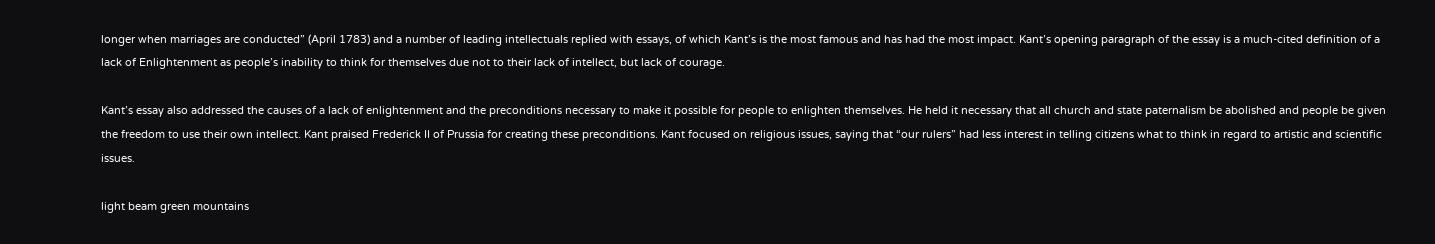longer when marriages are conducted” (April 1783) and a number of leading intellectuals replied with essays, of which Kant’s is the most famous and has had the most impact. Kant’s opening paragraph of the essay is a much-cited definition of a lack of Enlightenment as people’s inability to think for themselves due not to their lack of intellect, but lack of courage.

Kant’s essay also addressed the causes of a lack of enlightenment and the preconditions necessary to make it possible for people to enlighten themselves. He held it necessary that all church and state paternalism be abolished and people be given the freedom to use their own intellect. Kant praised Frederick II of Prussia for creating these preconditions. Kant focused on religious issues, saying that “our rulers” had less interest in telling citizens what to think in regard to artistic and scientific issues.

light beam green mountains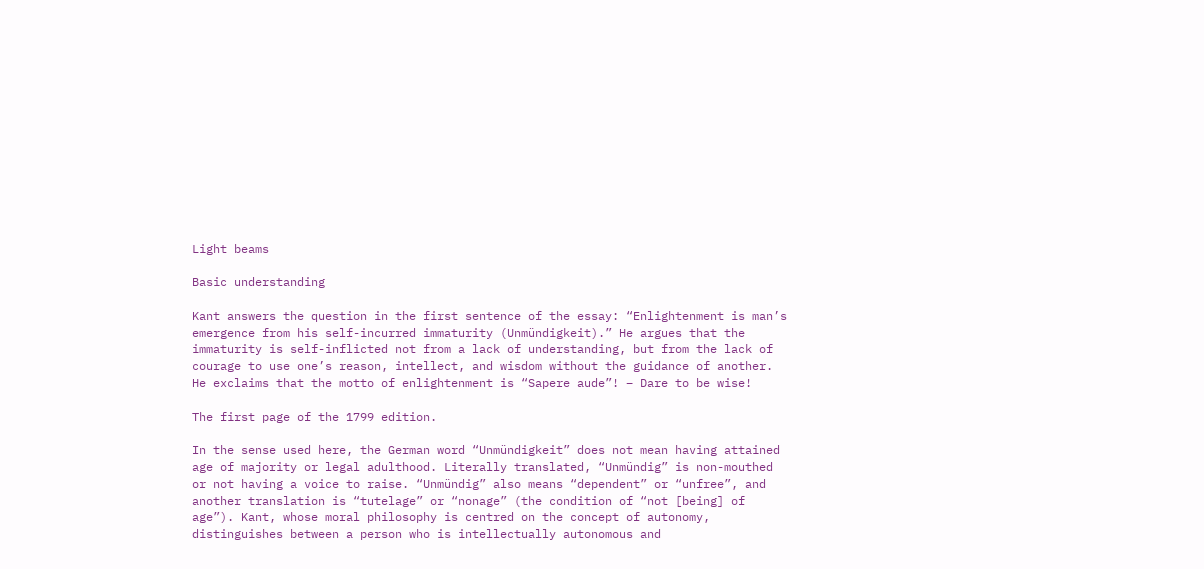Light beams

Basic understanding

Kant answers the question in the first sentence of the essay: “Enlightenment is man’s emergence from his self-incurred immaturity (Unmündigkeit).” He argues that the immaturity is self-inflicted not from a lack of understanding, but from the lack of courage to use one’s reason, intellect, and wisdom without the guidance of another. He exclaims that the motto of enlightenment is “Sapere aude”! – Dare to be wise!

The first page of the 1799 edition.

In the sense used here, the German word “Unmündigkeit” does not mean having attained age of majority or legal adulthood. Literally translated, “Unmündig” is non-mouthed or not having a voice to raise. “Unmündig” also means “dependent” or “unfree”, and another translation is “tutelage” or “nonage” (the condition of “not [being] of age”). Kant, whose moral philosophy is centred on the concept of autonomy, distinguishes between a person who is intellectually autonomous and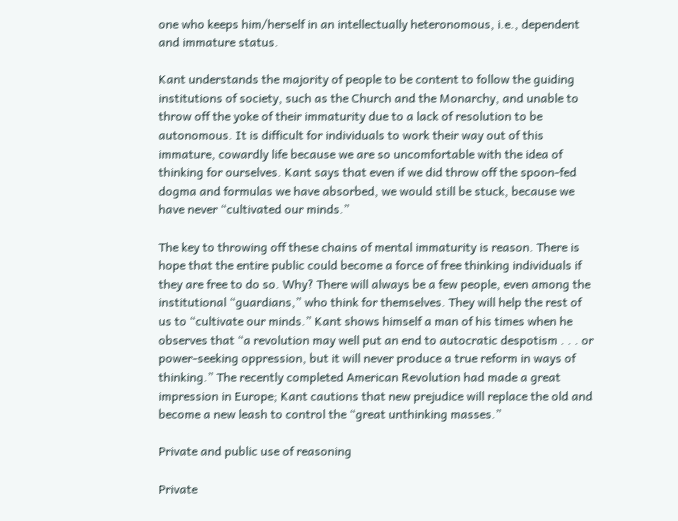one who keeps him/herself in an intellectually heteronomous, i.e., dependent and immature status.

Kant understands the majority of people to be content to follow the guiding institutions of society, such as the Church and the Monarchy, and unable to throw off the yoke of their immaturity due to a lack of resolution to be autonomous. It is difficult for individuals to work their way out of this immature, cowardly life because we are so uncomfortable with the idea of thinking for ourselves. Kant says that even if we did throw off the spoon-fed dogma and formulas we have absorbed, we would still be stuck, because we have never “cultivated our minds.”

The key to throwing off these chains of mental immaturity is reason. There is hope that the entire public could become a force of free thinking individuals if they are free to do so. Why? There will always be a few people, even among the institutional “guardians,” who think for themselves. They will help the rest of us to “cultivate our minds.” Kant shows himself a man of his times when he observes that “a revolution may well put an end to autocratic despotism . . . or power-seeking oppression, but it will never produce a true reform in ways of thinking.” The recently completed American Revolution had made a great impression in Europe; Kant cautions that new prejudice will replace the old and become a new leash to control the “great unthinking masses.”

Private and public use of reasoning

Private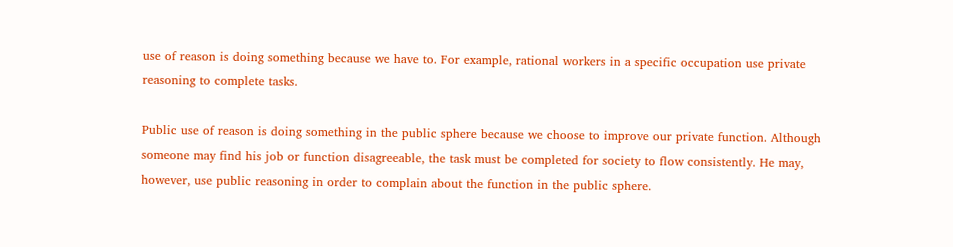use of reason is doing something because we have to. For example, rational workers in a specific occupation use private reasoning to complete tasks.

Public use of reason is doing something in the public sphere because we choose to improve our private function. Although someone may find his job or function disagreeable, the task must be completed for society to flow consistently. He may, however, use public reasoning in order to complain about the function in the public sphere.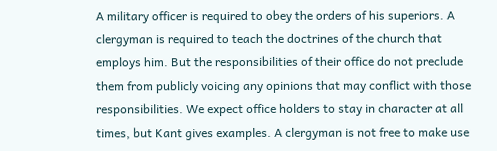A military officer is required to obey the orders of his superiors. A clergyman is required to teach the doctrines of the church that employs him. But the responsibilities of their office do not preclude them from publicly voicing any opinions that may conflict with those responsibilities. We expect office holders to stay in character at all times, but Kant gives examples. A clergyman is not free to make use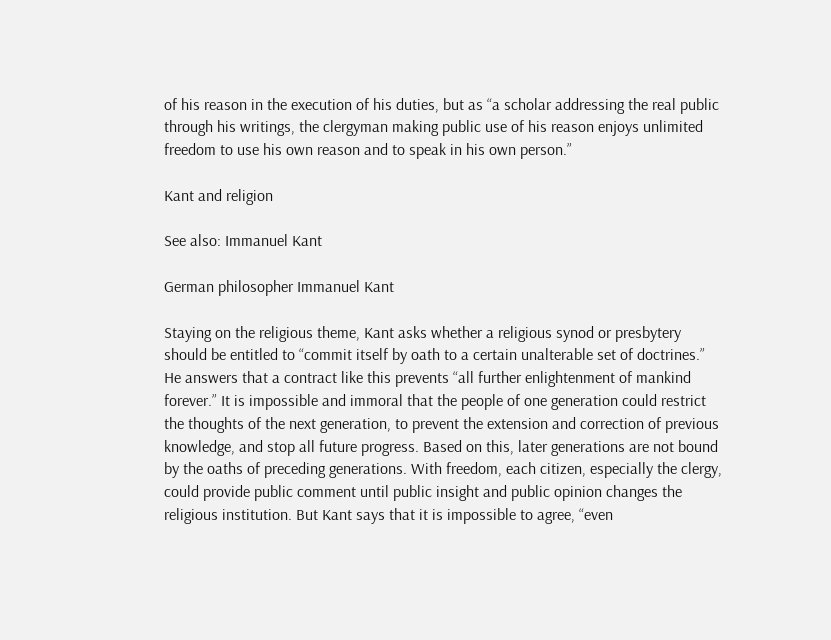of his reason in the execution of his duties, but as “a scholar addressing the real public through his writings, the clergyman making public use of his reason enjoys unlimited freedom to use his own reason and to speak in his own person.”

Kant and religion

See also: Immanuel Kant

German philosopher Immanuel Kant

Staying on the religious theme, Kant asks whether a religious synod or presbytery should be entitled to “commit itself by oath to a certain unalterable set of doctrines.” He answers that a contract like this prevents “all further enlightenment of mankind forever.” It is impossible and immoral that the people of one generation could restrict the thoughts of the next generation, to prevent the extension and correction of previous knowledge, and stop all future progress. Based on this, later generations are not bound by the oaths of preceding generations. With freedom, each citizen, especially the clergy, could provide public comment until public insight and public opinion changes the religious institution. But Kant says that it is impossible to agree, “even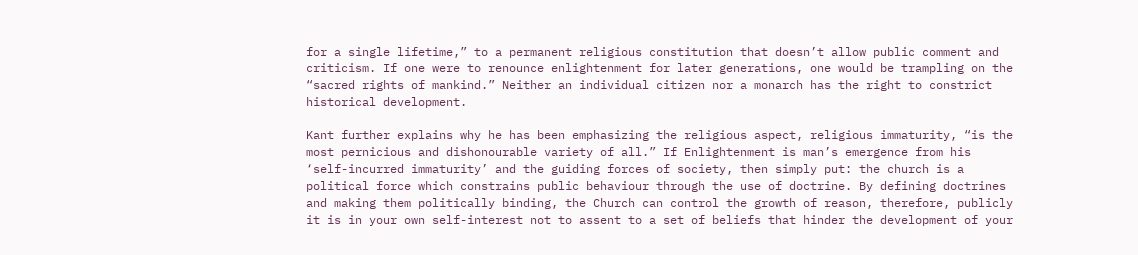for a single lifetime,” to a permanent religious constitution that doesn’t allow public comment and criticism. If one were to renounce enlightenment for later generations, one would be trampling on the “sacred rights of mankind.” Neither an individual citizen nor a monarch has the right to constrict historical development.

Kant further explains why he has been emphasizing the religious aspect, religious immaturity, “is the most pernicious and dishonourable variety of all.” If Enlightenment is man’s emergence from his ‘self-incurred immaturity’ and the guiding forces of society, then simply put: the church is a political force which constrains public behaviour through the use of doctrine. By defining doctrines and making them politically binding, the Church can control the growth of reason, therefore, publicly it is in your own self-interest not to assent to a set of beliefs that hinder the development of your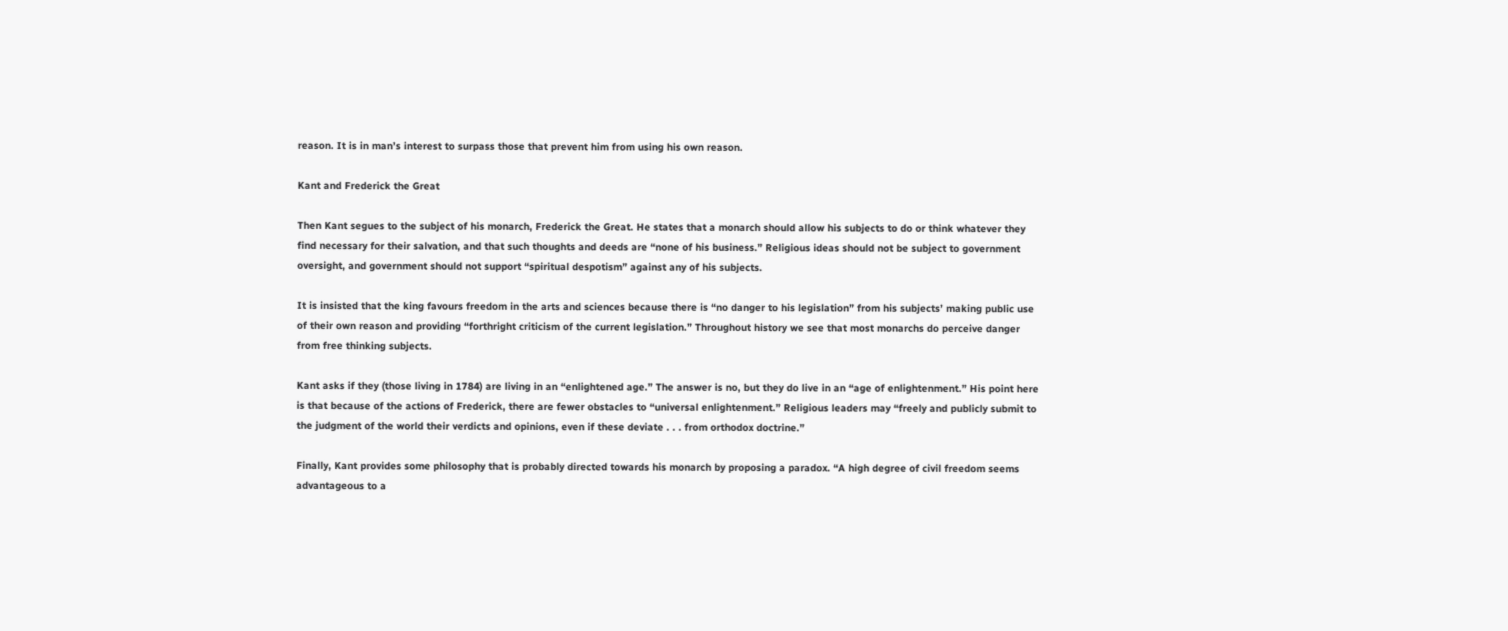reason. It is in man’s interest to surpass those that prevent him from using his own reason.

Kant and Frederick the Great

Then Kant segues to the subject of his monarch, Frederick the Great. He states that a monarch should allow his subjects to do or think whatever they find necessary for their salvation, and that such thoughts and deeds are “none of his business.” Religious ideas should not be subject to government oversight, and government should not support “spiritual despotism” against any of his subjects.

It is insisted that the king favours freedom in the arts and sciences because there is “no danger to his legislation” from his subjects’ making public use of their own reason and providing “forthright criticism of the current legislation.” Throughout history we see that most monarchs do perceive danger from free thinking subjects.

Kant asks if they (those living in 1784) are living in an “enlightened age.” The answer is no, but they do live in an “age of enlightenment.” His point here is that because of the actions of Frederick, there are fewer obstacles to “universal enlightenment.” Religious leaders may “freely and publicly submit to the judgment of the world their verdicts and opinions, even if these deviate . . . from orthodox doctrine.”

Finally, Kant provides some philosophy that is probably directed towards his monarch by proposing a paradox. “A high degree of civil freedom seems advantageous to a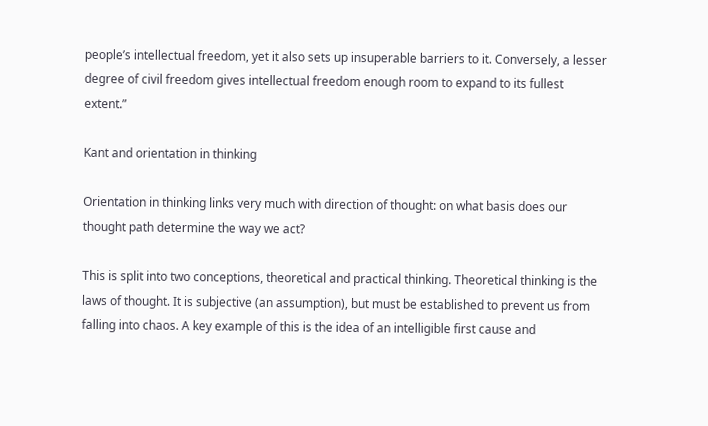people’s intellectual freedom, yet it also sets up insuperable barriers to it. Conversely, a lesser degree of civil freedom gives intellectual freedom enough room to expand to its fullest extent.”

Kant and orientation in thinking

Orientation in thinking links very much with direction of thought: on what basis does our thought path determine the way we act?

This is split into two conceptions, theoretical and practical thinking. Theoretical thinking is the laws of thought. It is subjective (an assumption), but must be established to prevent us from falling into chaos. A key example of this is the idea of an intelligible first cause and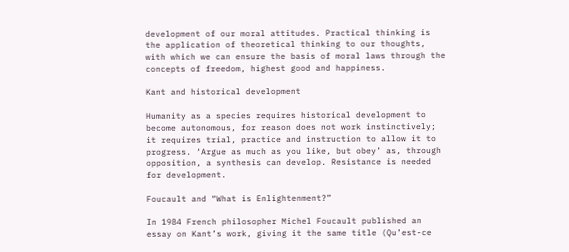development of our moral attitudes. Practical thinking is the application of theoretical thinking to our thoughts, with which we can ensure the basis of moral laws through the concepts of freedom, highest good and happiness.

Kant and historical development

Humanity as a species requires historical development to become autonomous, for reason does not work instinctively; it requires trial, practice and instruction to allow it to progress. ‘Argue as much as you like, but obey’ as, through opposition, a synthesis can develop. Resistance is needed for development.

Foucault and “What is Enlightenment?”

In 1984 French philosopher Michel Foucault published an essay on Kant’s work, giving it the same title (Qu’est-ce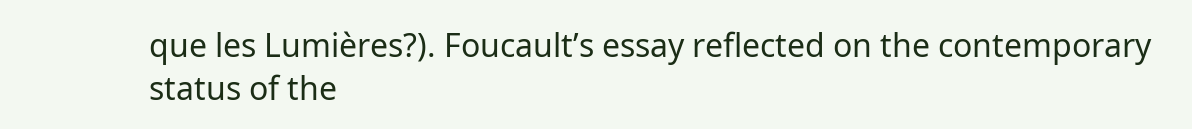que les Lumières?). Foucault’s essay reflected on the contemporary status of the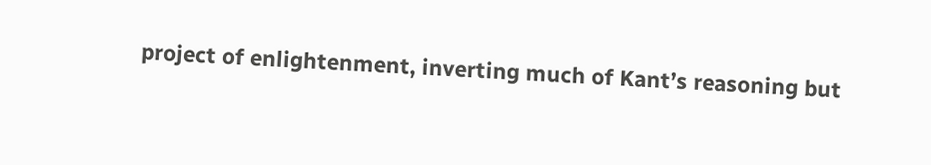project of enlightenment, inverting much of Kant’s reasoning but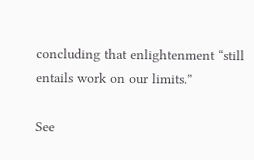concluding that enlightenment “still entails work on our limits.”

See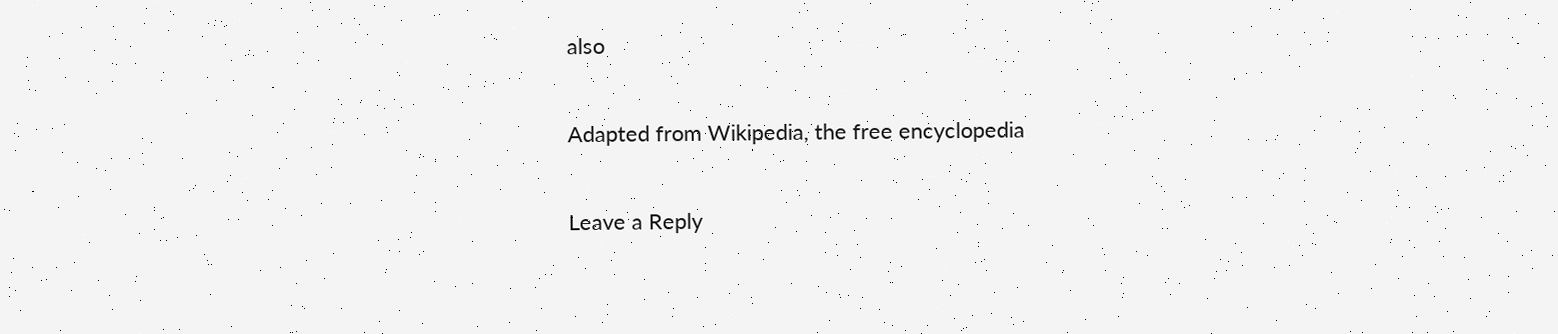also

Adapted from Wikipedia, the free encyclopedia

Leave a Reply